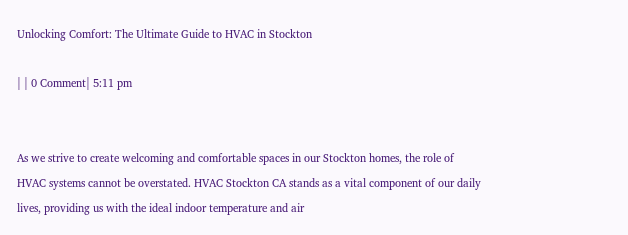Unlocking Comfort: The Ultimate Guide to HVAC in Stockton

| | 0 Comment| 5:11 pm


As we strive to create welcoming and comfortable spaces in our Stockton homes, the role of HVAC systems cannot be overstated. HVAC Stockton CA stands as a vital component of our daily lives, providing us with the ideal indoor temperature and air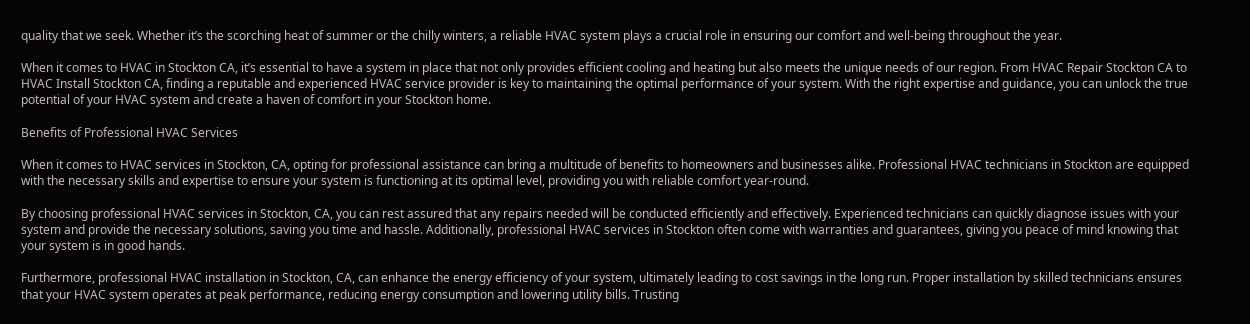quality that we seek. Whether it’s the scorching heat of summer or the chilly winters, a reliable HVAC system plays a crucial role in ensuring our comfort and well-being throughout the year.

When it comes to HVAC in Stockton CA, it’s essential to have a system in place that not only provides efficient cooling and heating but also meets the unique needs of our region. From HVAC Repair Stockton CA to HVAC Install Stockton CA, finding a reputable and experienced HVAC service provider is key to maintaining the optimal performance of your system. With the right expertise and guidance, you can unlock the true potential of your HVAC system and create a haven of comfort in your Stockton home.

Benefits of Professional HVAC Services

When it comes to HVAC services in Stockton, CA, opting for professional assistance can bring a multitude of benefits to homeowners and businesses alike. Professional HVAC technicians in Stockton are equipped with the necessary skills and expertise to ensure your system is functioning at its optimal level, providing you with reliable comfort year-round.

By choosing professional HVAC services in Stockton, CA, you can rest assured that any repairs needed will be conducted efficiently and effectively. Experienced technicians can quickly diagnose issues with your system and provide the necessary solutions, saving you time and hassle. Additionally, professional HVAC services in Stockton often come with warranties and guarantees, giving you peace of mind knowing that your system is in good hands.

Furthermore, professional HVAC installation in Stockton, CA, can enhance the energy efficiency of your system, ultimately leading to cost savings in the long run. Proper installation by skilled technicians ensures that your HVAC system operates at peak performance, reducing energy consumption and lowering utility bills. Trusting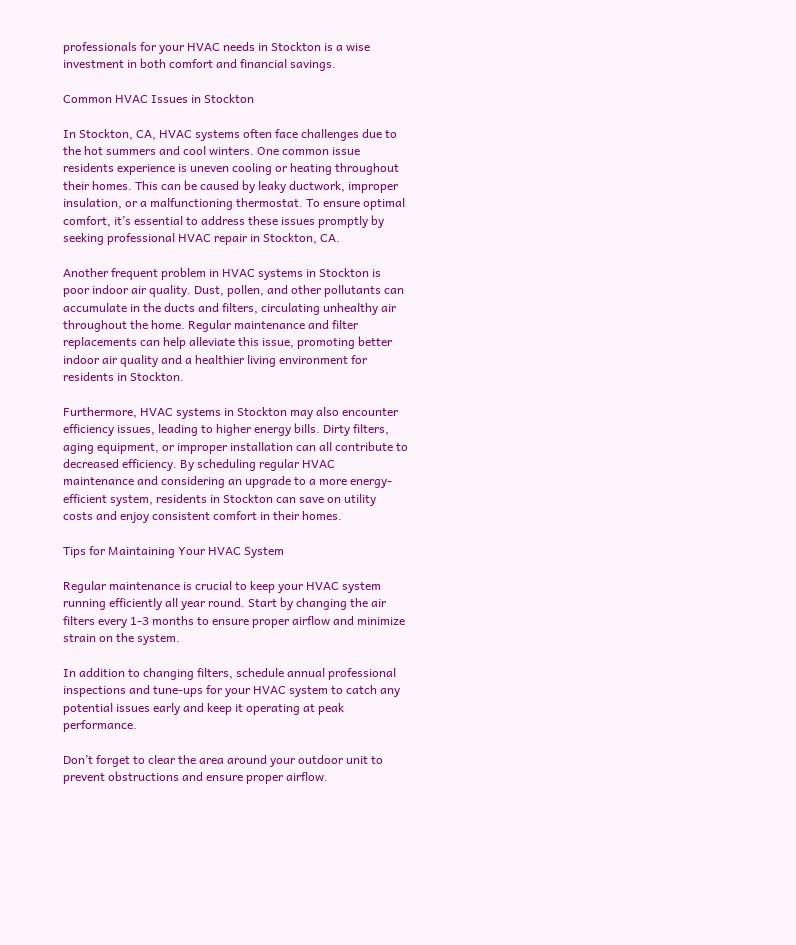professionals for your HVAC needs in Stockton is a wise investment in both comfort and financial savings.

Common HVAC Issues in Stockton

In Stockton, CA, HVAC systems often face challenges due to the hot summers and cool winters. One common issue residents experience is uneven cooling or heating throughout their homes. This can be caused by leaky ductwork, improper insulation, or a malfunctioning thermostat. To ensure optimal comfort, it’s essential to address these issues promptly by seeking professional HVAC repair in Stockton, CA.

Another frequent problem in HVAC systems in Stockton is poor indoor air quality. Dust, pollen, and other pollutants can accumulate in the ducts and filters, circulating unhealthy air throughout the home. Regular maintenance and filter replacements can help alleviate this issue, promoting better indoor air quality and a healthier living environment for residents in Stockton.

Furthermore, HVAC systems in Stockton may also encounter efficiency issues, leading to higher energy bills. Dirty filters, aging equipment, or improper installation can all contribute to decreased efficiency. By scheduling regular HVAC maintenance and considering an upgrade to a more energy-efficient system, residents in Stockton can save on utility costs and enjoy consistent comfort in their homes.

Tips for Maintaining Your HVAC System

Regular maintenance is crucial to keep your HVAC system running efficiently all year round. Start by changing the air filters every 1-3 months to ensure proper airflow and minimize strain on the system.

In addition to changing filters, schedule annual professional inspections and tune-ups for your HVAC system to catch any potential issues early and keep it operating at peak performance.

Don’t forget to clear the area around your outdoor unit to prevent obstructions and ensure proper airflow.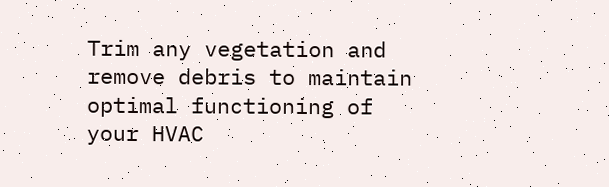Trim any vegetation and remove debris to maintain optimal functioning of your HVAC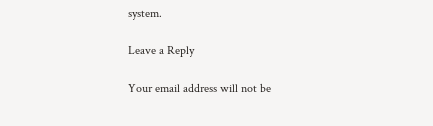system.

Leave a Reply

Your email address will not be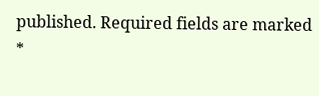published. Required fields are marked *